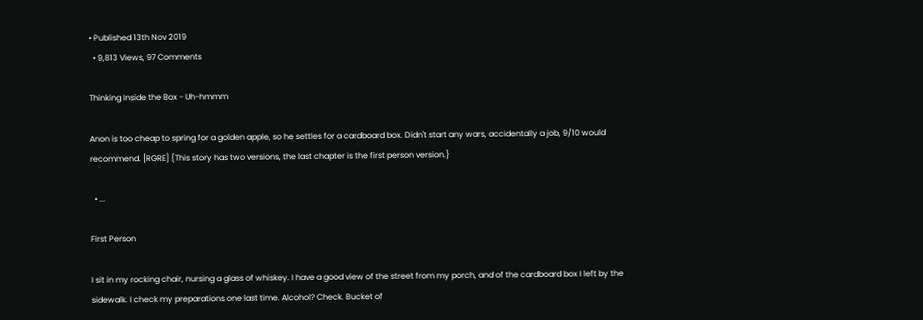• Published 13th Nov 2019
  • 9,813 Views, 97 Comments

Thinking Inside the Box - Uh-hmmm

Anon is too cheap to spring for a golden apple, so he settles for a cardboard box. Didn't start any wars, accidentally a job, 9/10 would recommend. [RGRE] {This story has two versions, the last chapter is the first person version.}

  • ...

First Person

I sit in my rocking chair, nursing a glass of whiskey. I have a good view of the street from my porch, and of the cardboard box I left by the sidewalk. I check my preparations one last time. Alcohol? Check. Bucket of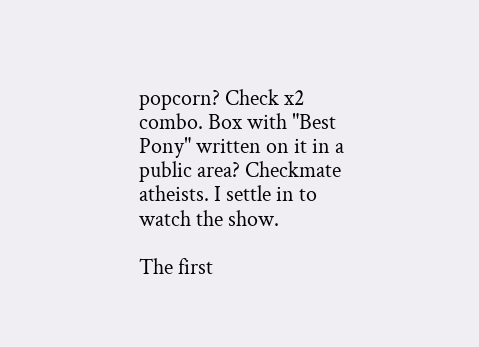popcorn? Check x2 combo. Box with "Best Pony" written on it in a public area? Checkmate atheists. I settle in to watch the show.

The first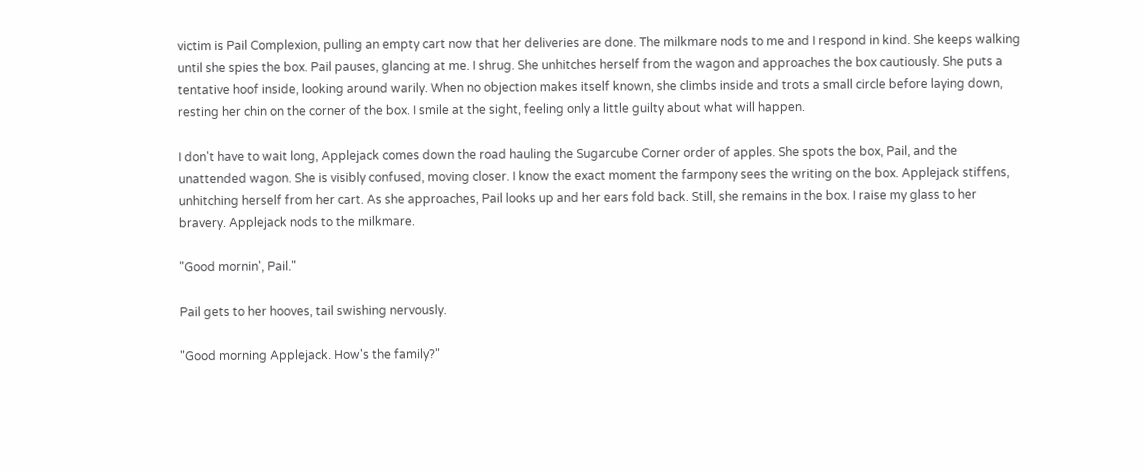victim is Pail Complexion, pulling an empty cart now that her deliveries are done. The milkmare nods to me and I respond in kind. She keeps walking until she spies the box. Pail pauses, glancing at me. I shrug. She unhitches herself from the wagon and approaches the box cautiously. She puts a tentative hoof inside, looking around warily. When no objection makes itself known, she climbs inside and trots a small circle before laying down, resting her chin on the corner of the box. I smile at the sight, feeling only a little guilty about what will happen.

I don't have to wait long, Applejack comes down the road hauling the Sugarcube Corner order of apples. She spots the box, Pail, and the unattended wagon. She is visibly confused, moving closer. I know the exact moment the farmpony sees the writing on the box. Applejack stiffens, unhitching herself from her cart. As she approaches, Pail looks up and her ears fold back. Still, she remains in the box. I raise my glass to her bravery. Applejack nods to the milkmare.

"Good mornin', Pail."

Pail gets to her hooves, tail swishing nervously.

"Good morning Applejack. How's the family?"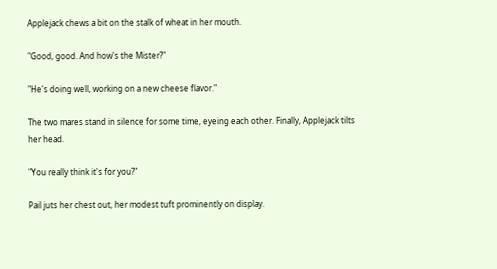Applejack chews a bit on the stalk of wheat in her mouth.

"Good, good. And how's the Mister?"

"He's doing well, working on a new cheese flavor."

The two mares stand in silence for some time, eyeing each other. Finally, Applejack tilts her head.

"You really think it's for you?"

Pail juts her chest out, her modest tuft prominently on display.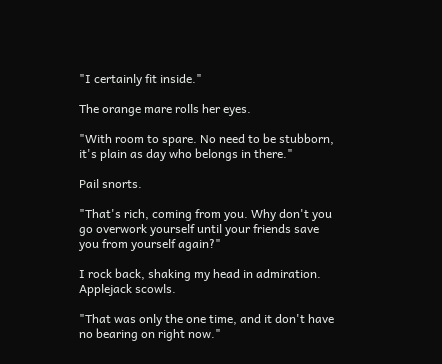"I certainly fit inside."

The orange mare rolls her eyes.

"With room to spare. No need to be stubborn, it's plain as day who belongs in there."

Pail snorts.

"That's rich, coming from you. Why don't you go overwork yourself until your friends save you from yourself again?"

I rock back, shaking my head in admiration. Applejack scowls.

"That was only the one time, and it don't have no bearing on right now."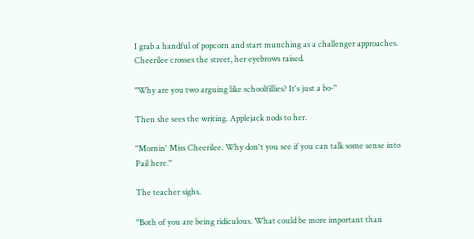I grab a handful of popcorn and start munching as a challenger approaches. Cheerilee crosses the street, her eyebrows raised.

"Why are you two arguing like schoolfillies? It's just a bo-"

Then she sees the writing. Applejack nods to her.

"Mornin' Miss Cheerilee. Why don't you see if you can talk some sense into Pail here."

The teacher sighs.

"Both of you are being ridiculous. What could be more important than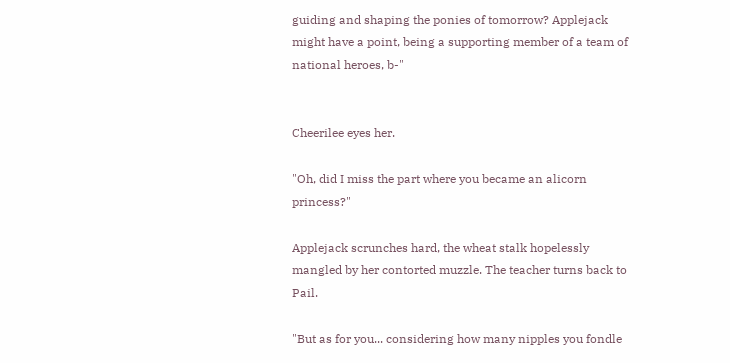guiding and shaping the ponies of tomorrow? Applejack might have a point, being a supporting member of a team of national heroes, b-"


Cheerilee eyes her.

"Oh, did I miss the part where you became an alicorn princess?"

Applejack scrunches hard, the wheat stalk hopelessly mangled by her contorted muzzle. The teacher turns back to Pail.

"But as for you... considering how many nipples you fondle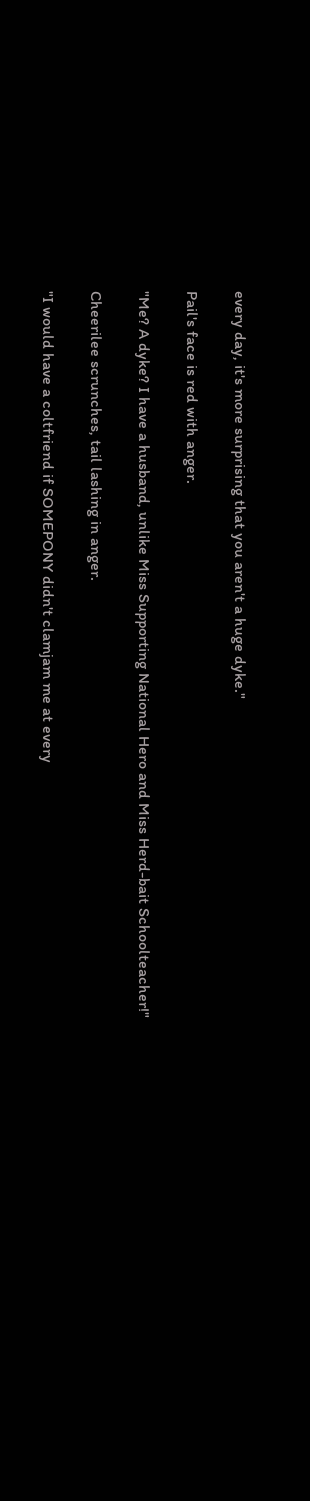every day, it's more surprising that you aren't a huge dyke."

Pail's face is red with anger.

"Me? A dyke? I have a husband, unlike Miss Supporting National Hero and Miss Herd-bait Schoolteacher!"

Cheerilee scrunches, tail lashing in anger.

"I would have a coltfriend if SOMEPONY didn't clamjam me at every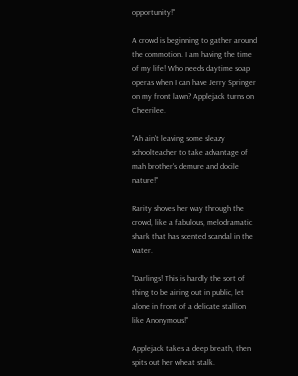opportunity!"

A crowd is beginning to gather around the commotion. I am having the time of my life! Who needs daytime soap operas when I can have Jerry Springer on my front lawn? Applejack turns on Cheerilee.

"Ah ain't leaving some sleazy schoolteacher to take advantage of mah brother's demure and docile nature!"

Rarity shoves her way through the crowd, like a fabulous, melodramatic shark that has scented scandal in the water.

"Darlings! This is hardly the sort of thing to be airing out in public, let alone in front of a delicate stallion like Anonymous!"

Applejack takes a deep breath, then spits out her wheat stalk.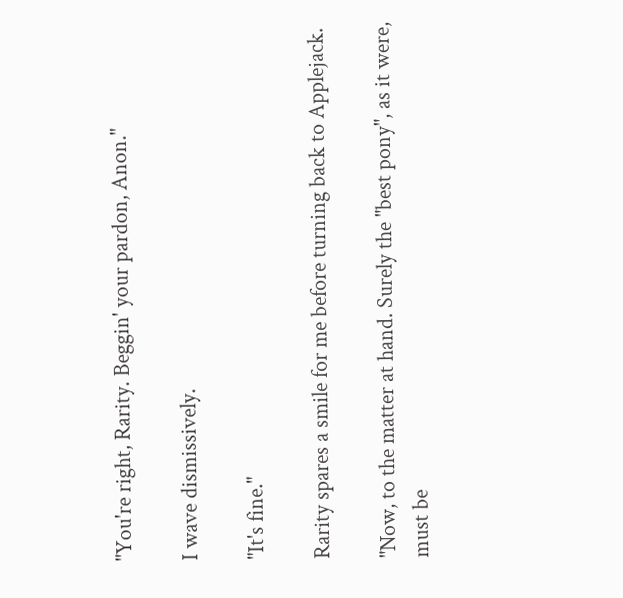"You're right, Rarity. Beggin' your pardon, Anon."

I wave dismissively.

"It's fine."

Rarity spares a smile for me before turning back to Applejack.

"Now, to the matter at hand. Surely the "best pony", as it were, must be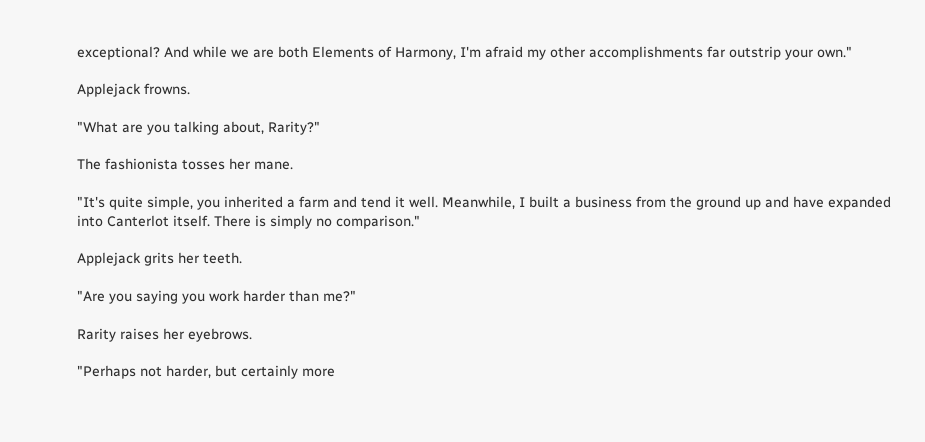exceptional? And while we are both Elements of Harmony, I'm afraid my other accomplishments far outstrip your own."

Applejack frowns.

"What are you talking about, Rarity?"

The fashionista tosses her mane.

"It's quite simple, you inherited a farm and tend it well. Meanwhile, I built a business from the ground up and have expanded into Canterlot itself. There is simply no comparison."

Applejack grits her teeth.

"Are you saying you work harder than me?"

Rarity raises her eyebrows.

"Perhaps not harder, but certainly more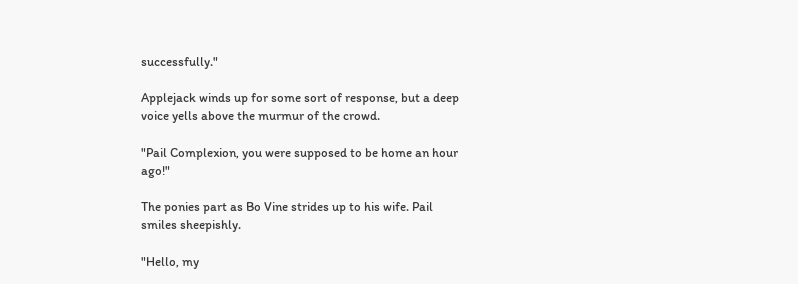successfully."

Applejack winds up for some sort of response, but a deep voice yells above the murmur of the crowd.

"Pail Complexion, you were supposed to be home an hour ago!"

The ponies part as Bo Vine strides up to his wife. Pail smiles sheepishly.

"Hello, my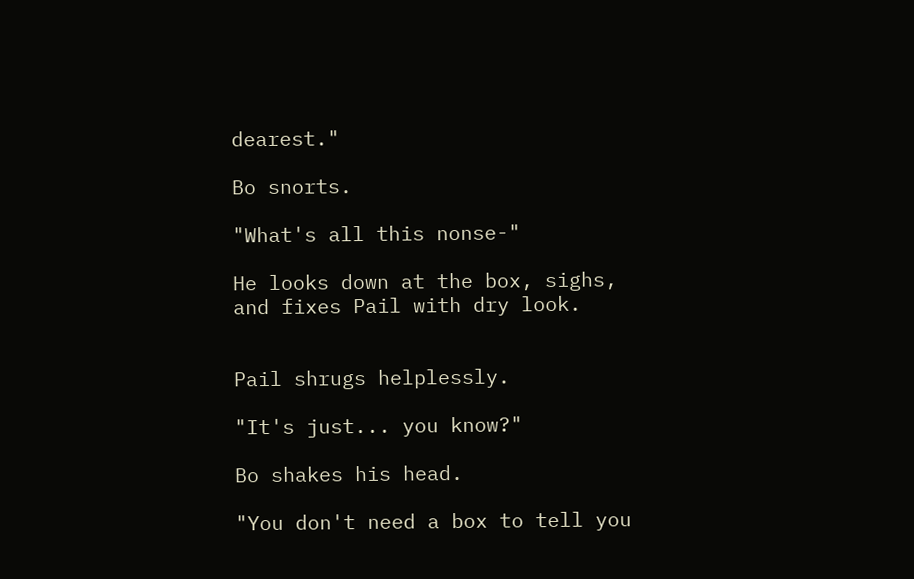dearest."

Bo snorts.

"What's all this nonse-"

He looks down at the box, sighs, and fixes Pail with dry look.


Pail shrugs helplessly.

"It's just... you know?"

Bo shakes his head.

"You don't need a box to tell you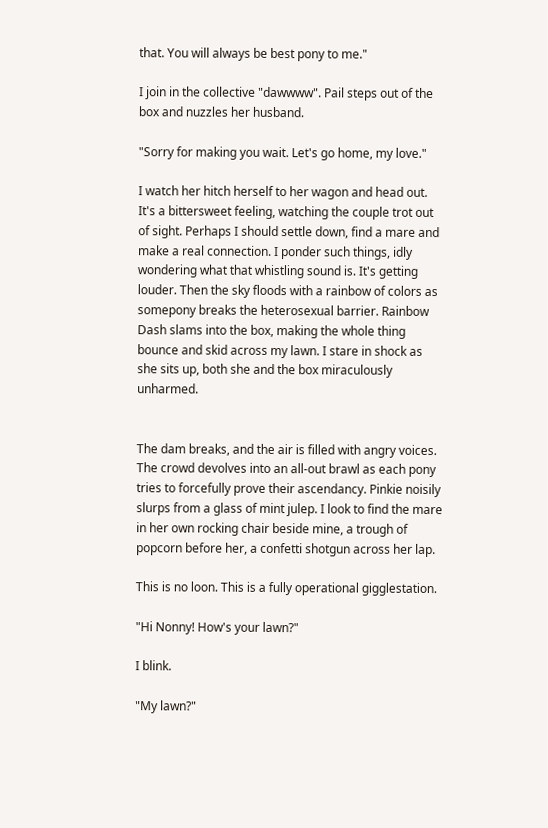that. You will always be best pony to me."

I join in the collective "dawwww". Pail steps out of the box and nuzzles her husband.

"Sorry for making you wait. Let's go home, my love."

I watch her hitch herself to her wagon and head out. It's a bittersweet feeling, watching the couple trot out of sight. Perhaps I should settle down, find a mare and make a real connection. I ponder such things, idly wondering what that whistling sound is. It's getting louder. Then the sky floods with a rainbow of colors as somepony breaks the heterosexual barrier. Rainbow Dash slams into the box, making the whole thing bounce and skid across my lawn. I stare in shock as she sits up, both she and the box miraculously unharmed.


The dam breaks, and the air is filled with angry voices. The crowd devolves into an all-out brawl as each pony tries to forcefully prove their ascendancy. Pinkie noisily slurps from a glass of mint julep. I look to find the mare in her own rocking chair beside mine, a trough of popcorn before her, a confetti shotgun across her lap.

This is no loon. This is a fully operational gigglestation.

"Hi Nonny! How's your lawn?"

I blink.

"My lawn?"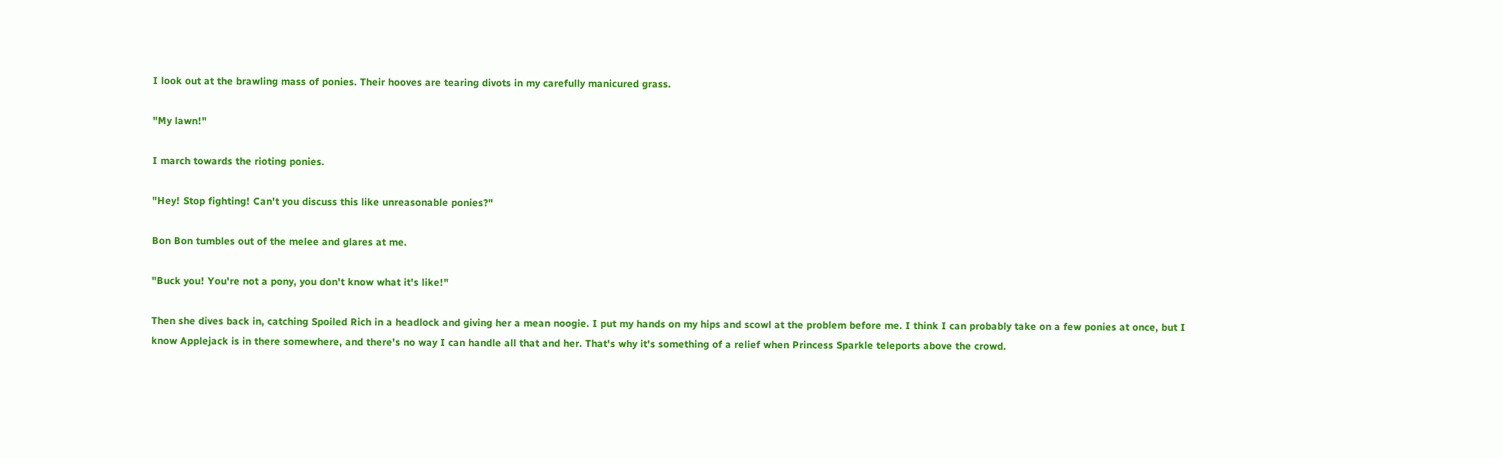I look out at the brawling mass of ponies. Their hooves are tearing divots in my carefully manicured grass.

"My lawn!"

I march towards the rioting ponies.

"Hey! Stop fighting! Can't you discuss this like unreasonable ponies?"

Bon Bon tumbles out of the melee and glares at me.

"Buck you! You're not a pony, you don't know what it's like!"

Then she dives back in, catching Spoiled Rich in a headlock and giving her a mean noogie. I put my hands on my hips and scowl at the problem before me. I think I can probably take on a few ponies at once, but I know Applejack is in there somewhere, and there's no way I can handle all that and her. That's why it's something of a relief when Princess Sparkle teleports above the crowd.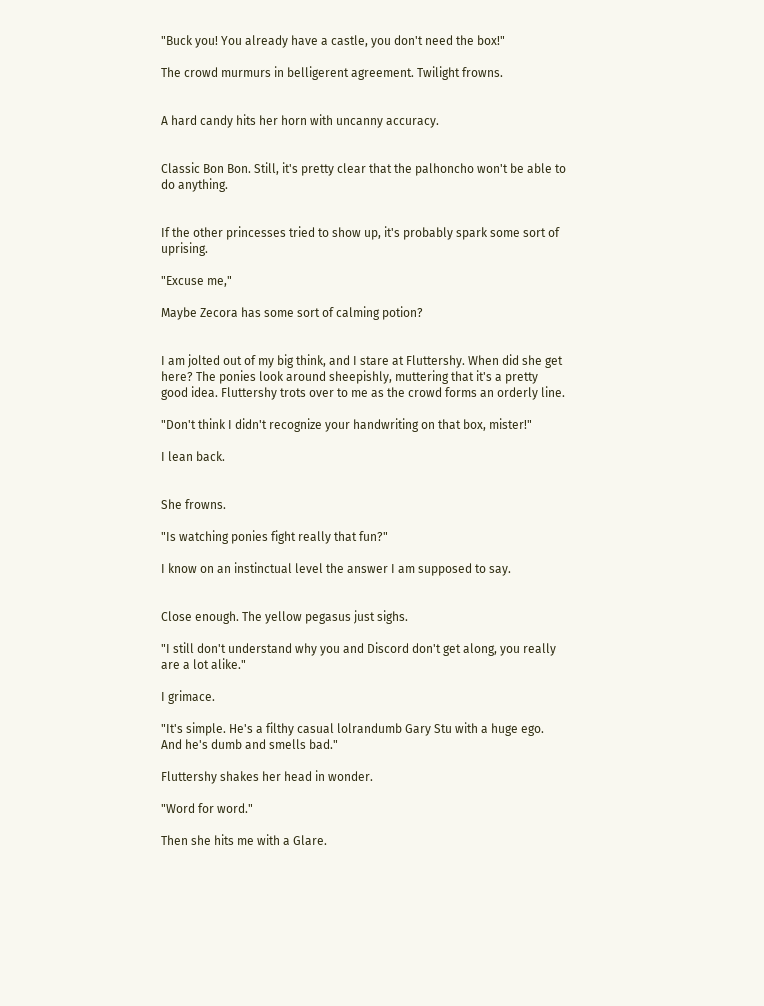"Buck you! You already have a castle, you don't need the box!"

The crowd murmurs in belligerent agreement. Twilight frowns.


A hard candy hits her horn with uncanny accuracy.


Classic Bon Bon. Still, it's pretty clear that the palhoncho won't be able to do anything.


If the other princesses tried to show up, it's probably spark some sort of uprising.

"Excuse me,"

Maybe Zecora has some sort of calming potion?


I am jolted out of my big think, and I stare at Fluttershy. When did she get here? The ponies look around sheepishly, muttering that it's a pretty good idea. Fluttershy trots over to me as the crowd forms an orderly line.

"Don't think I didn't recognize your handwriting on that box, mister!"

I lean back.


She frowns.

"Is watching ponies fight really that fun?"

I know on an instinctual level the answer I am supposed to say.


Close enough. The yellow pegasus just sighs.

"I still don't understand why you and Discord don't get along, you really are a lot alike."

I grimace.

"It's simple. He's a filthy casual lolrandumb Gary Stu with a huge ego. And he's dumb and smells bad."

Fluttershy shakes her head in wonder.

"Word for word."

Then she hits me with a Glare.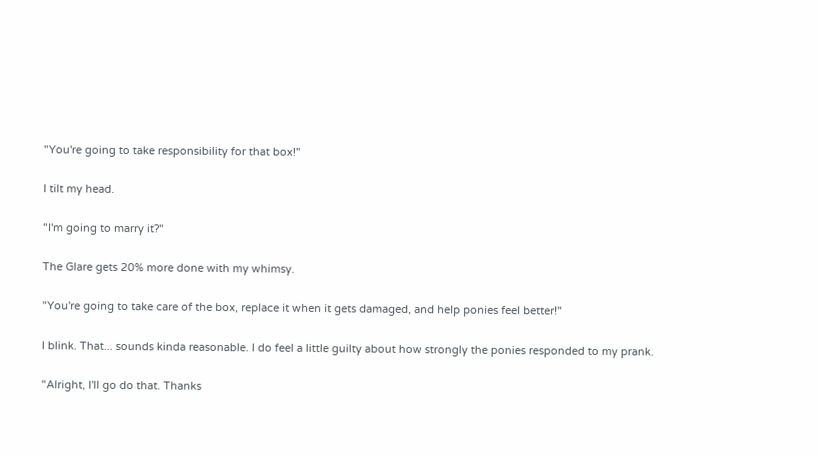"You're going to take responsibility for that box!"

I tilt my head.

"I'm going to marry it?"

The Glare gets 20% more done with my whimsy.

"You're going to take care of the box, replace it when it gets damaged, and help ponies feel better!"

I blink. That... sounds kinda reasonable. I do feel a little guilty about how strongly the ponies responded to my prank.

"Alright, I'll go do that. Thanks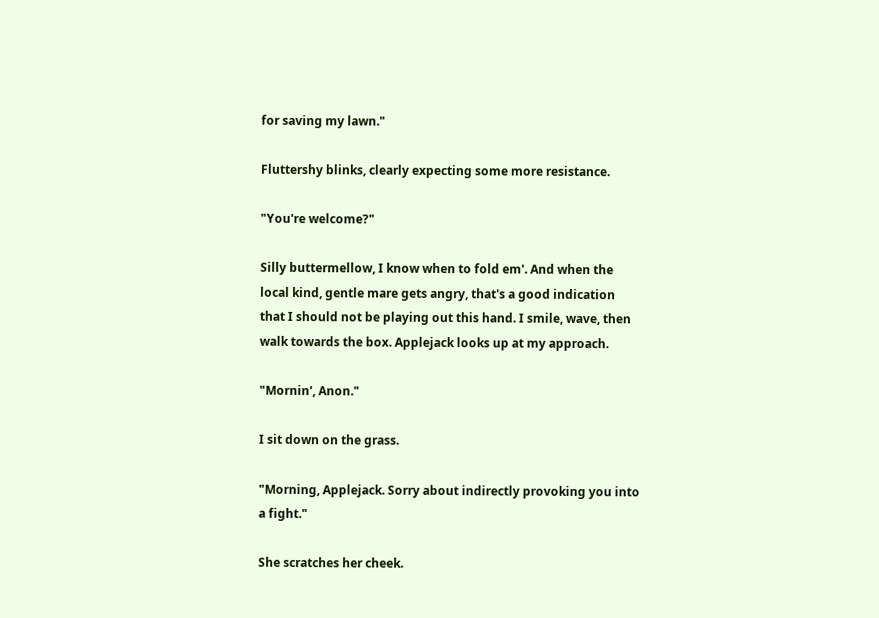for saving my lawn."

Fluttershy blinks, clearly expecting some more resistance.

"You're welcome?"

Silly buttermellow, I know when to fold em'. And when the local kind, gentle mare gets angry, that's a good indication that I should not be playing out this hand. I smile, wave, then walk towards the box. Applejack looks up at my approach.

"Mornin', Anon."

I sit down on the grass.

"Morning, Applejack. Sorry about indirectly provoking you into a fight."

She scratches her cheek.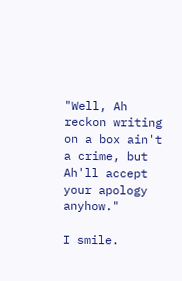"Well, Ah reckon writing on a box ain't a crime, but Ah'll accept your apology anyhow."

I smile.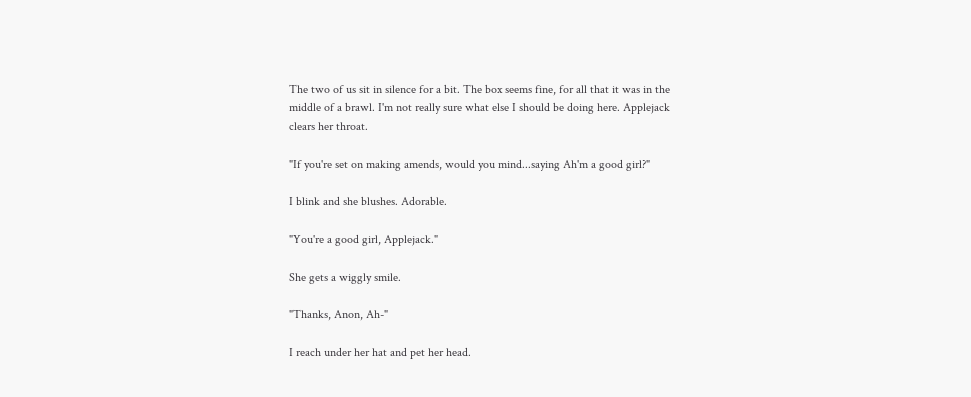The two of us sit in silence for a bit. The box seems fine, for all that it was in the middle of a brawl. I'm not really sure what else I should be doing here. Applejack clears her throat.

"If you're set on making amends, would you mind...saying Ah'm a good girl?"

I blink and she blushes. Adorable.

"You're a good girl, Applejack."

She gets a wiggly smile.

"Thanks, Anon, Ah-"

I reach under her hat and pet her head.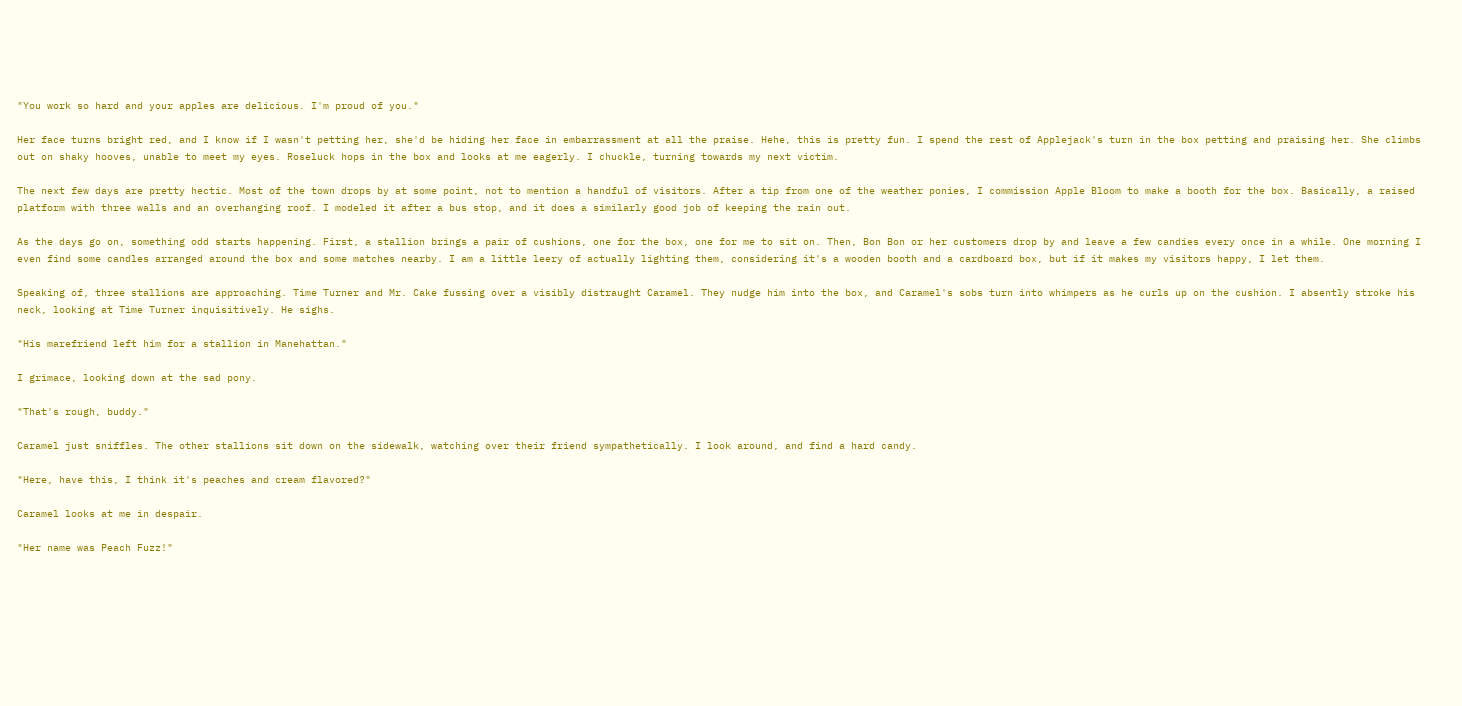"You work so hard and your apples are delicious. I'm proud of you."

Her face turns bright red, and I know if I wasn't petting her, she'd be hiding her face in embarrassment at all the praise. Hehe, this is pretty fun. I spend the rest of Applejack's turn in the box petting and praising her. She climbs out on shaky hooves, unable to meet my eyes. Roseluck hops in the box and looks at me eagerly. I chuckle, turning towards my next victim.

The next few days are pretty hectic. Most of the town drops by at some point, not to mention a handful of visitors. After a tip from one of the weather ponies, I commission Apple Bloom to make a booth for the box. Basically, a raised platform with three walls and an overhanging roof. I modeled it after a bus stop, and it does a similarly good job of keeping the rain out.

As the days go on, something odd starts happening. First, a stallion brings a pair of cushions, one for the box, one for me to sit on. Then, Bon Bon or her customers drop by and leave a few candies every once in a while. One morning I even find some candles arranged around the box and some matches nearby. I am a little leery of actually lighting them, considering it's a wooden booth and a cardboard box, but if it makes my visitors happy, I let them.

Speaking of, three stallions are approaching. Time Turner and Mr. Cake fussing over a visibly distraught Caramel. They nudge him into the box, and Caramel's sobs turn into whimpers as he curls up on the cushion. I absently stroke his neck, looking at Time Turner inquisitively. He sighs.

"His marefriend left him for a stallion in Manehattan."

I grimace, looking down at the sad pony.

"That's rough, buddy."

Caramel just sniffles. The other stallions sit down on the sidewalk, watching over their friend sympathetically. I look around, and find a hard candy.

"Here, have this, I think it's peaches and cream flavored?"

Caramel looks at me in despair.

"Her name was Peach Fuzz!"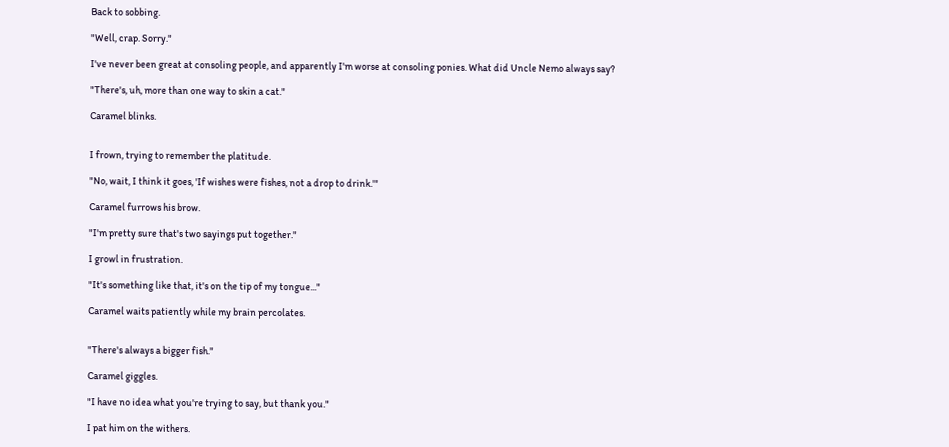Back to sobbing.

"Well, crap. Sorry."

I've never been great at consoling people, and apparently I'm worse at consoling ponies. What did Uncle Nemo always say?

"There's, uh, more than one way to skin a cat."

Caramel blinks.


I frown, trying to remember the platitude.

"No, wait, I think it goes, 'If wishes were fishes, not a drop to drink.'"

Caramel furrows his brow.

"I'm pretty sure that's two sayings put together."

I growl in frustration.

"It's something like that, it's on the tip of my tongue..."

Caramel waits patiently while my brain percolates.


"There's always a bigger fish."

Caramel giggles.

"I have no idea what you're trying to say, but thank you."

I pat him on the withers.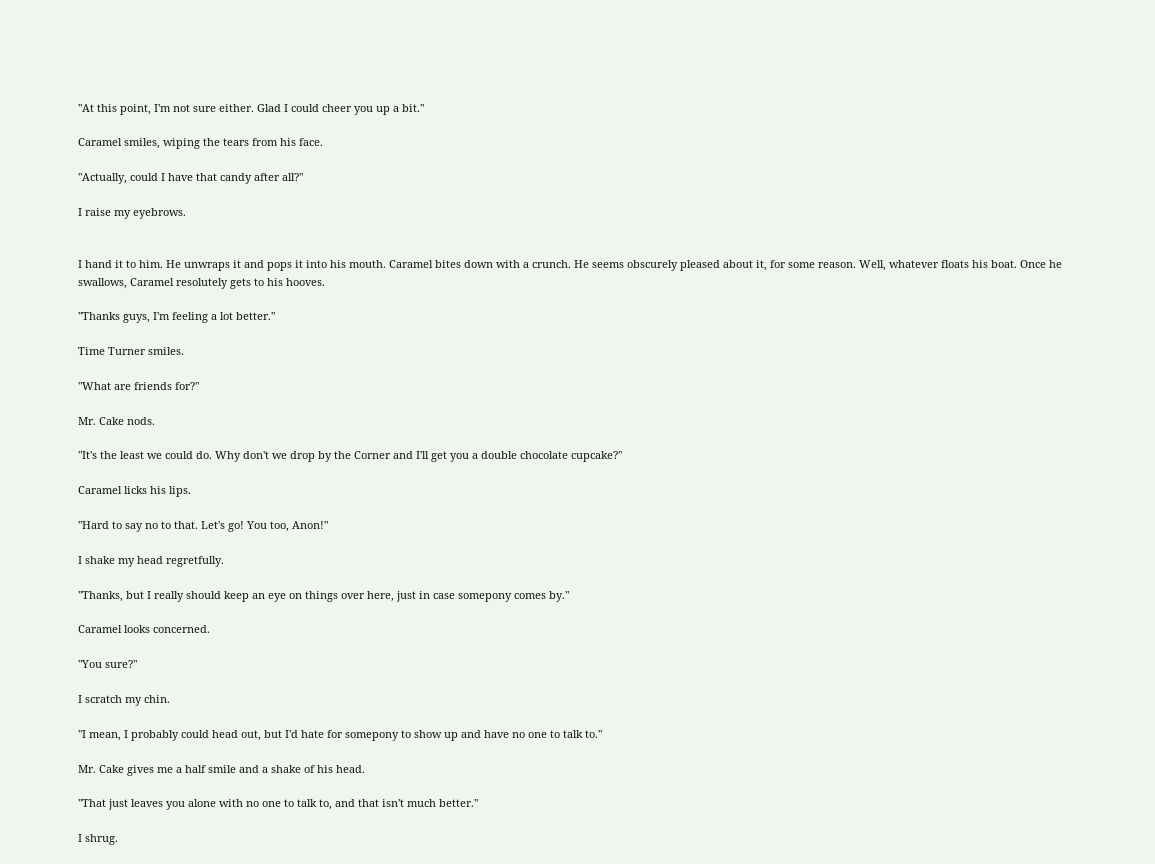"At this point, I'm not sure either. Glad I could cheer you up a bit."

Caramel smiles, wiping the tears from his face.

"Actually, could I have that candy after all?"

I raise my eyebrows.


I hand it to him. He unwraps it and pops it into his mouth. Caramel bites down with a crunch. He seems obscurely pleased about it, for some reason. Well, whatever floats his boat. Once he swallows, Caramel resolutely gets to his hooves.

"Thanks guys, I'm feeling a lot better."

Time Turner smiles.

"What are friends for?"

Mr. Cake nods.

"It's the least we could do. Why don't we drop by the Corner and I'll get you a double chocolate cupcake?"

Caramel licks his lips.

"Hard to say no to that. Let's go! You too, Anon!"

I shake my head regretfully.

"Thanks, but I really should keep an eye on things over here, just in case somepony comes by."

Caramel looks concerned.

"You sure?"

I scratch my chin.

"I mean, I probably could head out, but I'd hate for somepony to show up and have no one to talk to."

Mr. Cake gives me a half smile and a shake of his head.

"That just leaves you alone with no one to talk to, and that isn't much better."

I shrug.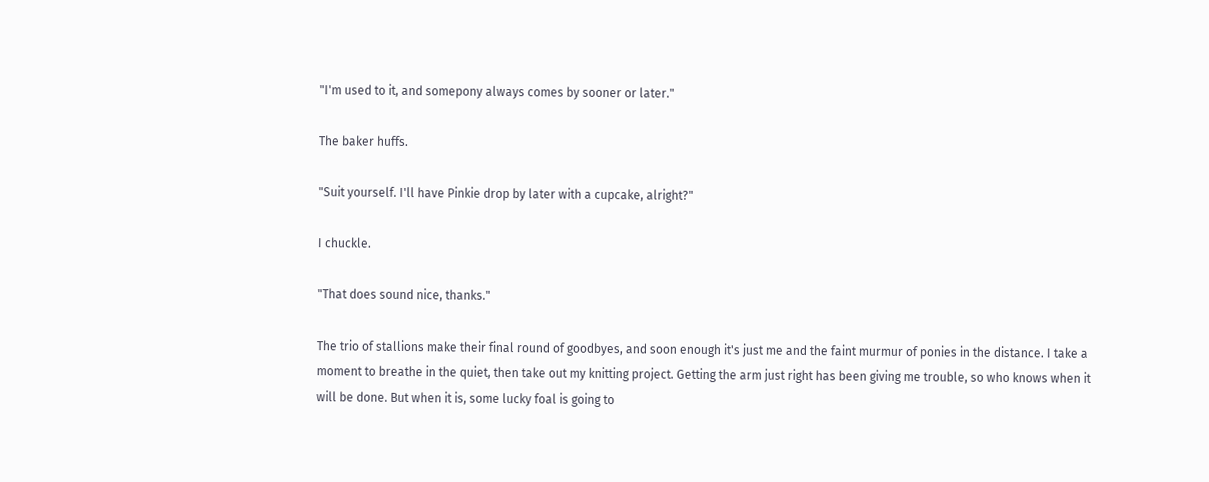"I'm used to it, and somepony always comes by sooner or later."

The baker huffs.

"Suit yourself. I'll have Pinkie drop by later with a cupcake, alright?"

I chuckle.

"That does sound nice, thanks."

The trio of stallions make their final round of goodbyes, and soon enough it's just me and the faint murmur of ponies in the distance. I take a moment to breathe in the quiet, then take out my knitting project. Getting the arm just right has been giving me trouble, so who knows when it will be done. But when it is, some lucky foal is going to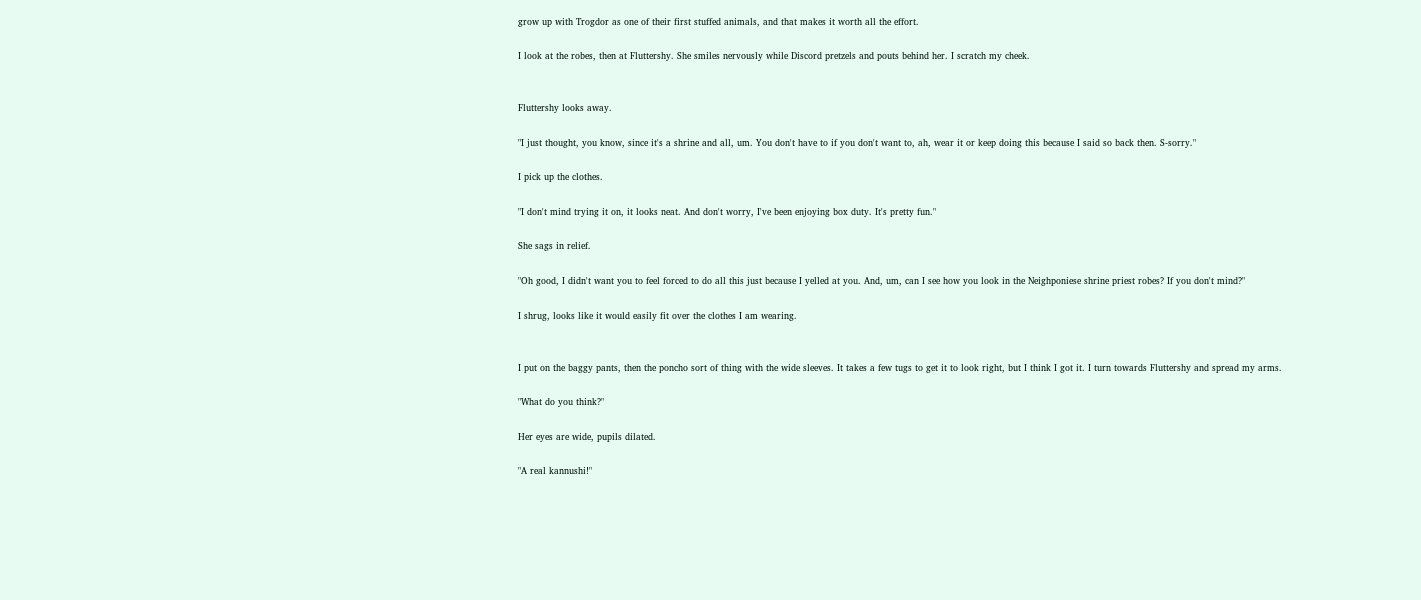grow up with Trogdor as one of their first stuffed animals, and that makes it worth all the effort.

I look at the robes, then at Fluttershy. She smiles nervously while Discord pretzels and pouts behind her. I scratch my cheek.


Fluttershy looks away.

"I just thought, you know, since it's a shrine and all, um. You don't have to if you don't want to, ah, wear it or keep doing this because I said so back then. S-sorry."

I pick up the clothes.

"I don't mind trying it on, it looks neat. And don't worry, I've been enjoying box duty. It's pretty fun."

She sags in relief.

"Oh good, I didn't want you to feel forced to do all this just because I yelled at you. And, um, can I see how you look in the Neighponiese shrine priest robes? If you don't mind?"

I shrug, looks like it would easily fit over the clothes I am wearing.


I put on the baggy pants, then the poncho sort of thing with the wide sleeves. It takes a few tugs to get it to look right, but I think I got it. I turn towards Fluttershy and spread my arms.

"What do you think?"

Her eyes are wide, pupils dilated.

"A real kannushi!"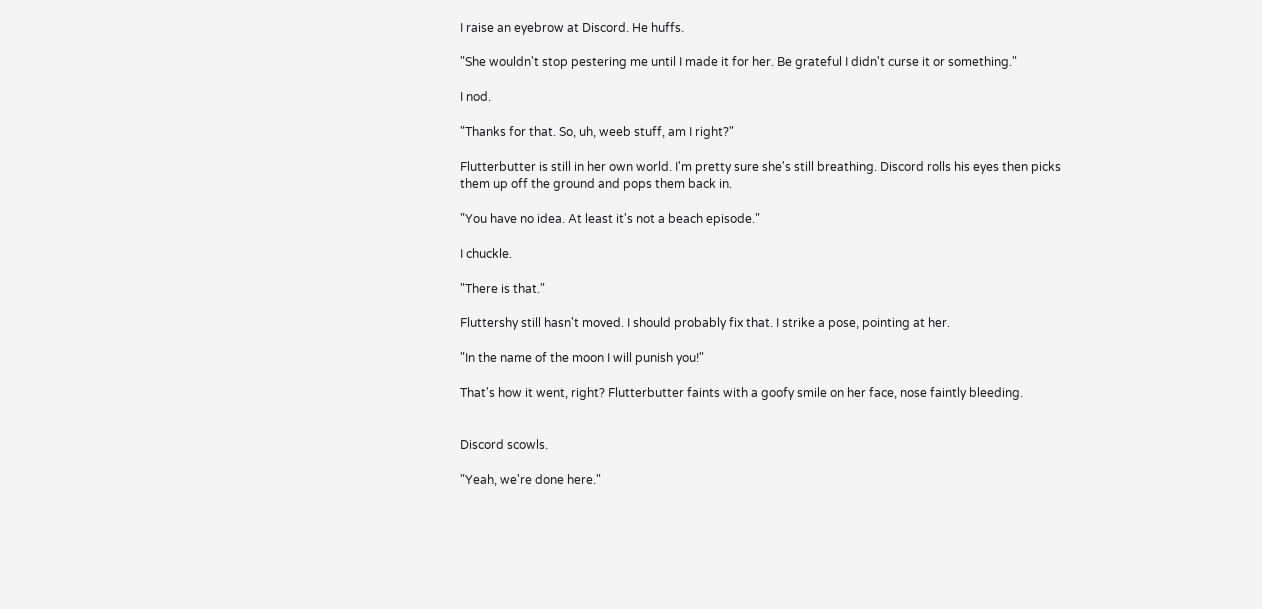I raise an eyebrow at Discord. He huffs.

"She wouldn't stop pestering me until I made it for her. Be grateful I didn't curse it or something."

I nod.

"Thanks for that. So, uh, weeb stuff, am I right?"

Flutterbutter is still in her own world. I'm pretty sure she's still breathing. Discord rolls his eyes then picks them up off the ground and pops them back in.

"You have no idea. At least it's not a beach episode."

I chuckle.

"There is that."

Fluttershy still hasn't moved. I should probably fix that. I strike a pose, pointing at her.

"In the name of the moon I will punish you!"

That's how it went, right? Flutterbutter faints with a goofy smile on her face, nose faintly bleeding.


Discord scowls.

"Yeah, we're done here."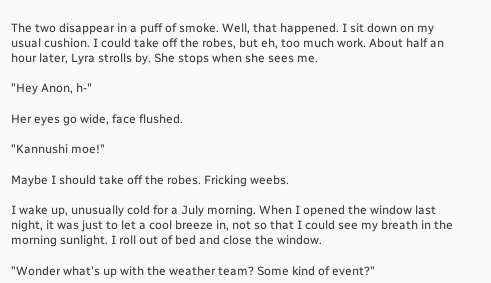The two disappear in a puff of smoke. Well, that happened. I sit down on my usual cushion. I could take off the robes, but eh, too much work. About half an hour later, Lyra strolls by. She stops when she sees me.

"Hey Anon, h-"

Her eyes go wide, face flushed.

"Kannushi moe!"

Maybe I should take off the robes. Fricking weebs.

I wake up, unusually cold for a July morning. When I opened the window last night, it was just to let a cool breeze in, not so that I could see my breath in the morning sunlight. I roll out of bed and close the window.

"Wonder what's up with the weather team? Some kind of event?"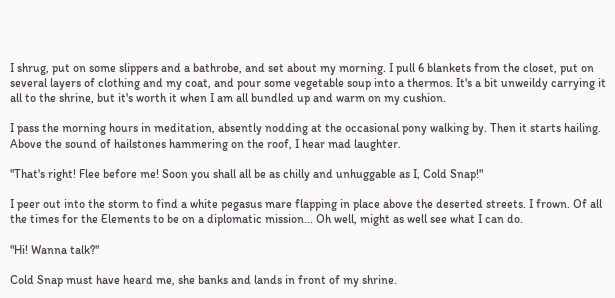I shrug, put on some slippers and a bathrobe, and set about my morning. I pull 6 blankets from the closet, put on several layers of clothing and my coat, and pour some vegetable soup into a thermos. It's a bit unweildy carrying it all to the shrine, but it's worth it when I am all bundled up and warm on my cushion.

I pass the morning hours in meditation, absently nodding at the occasional pony walking by. Then it starts hailing. Above the sound of hailstones hammering on the roof, I hear mad laughter.

"That's right! Flee before me! Soon you shall all be as chilly and unhuggable as I, Cold Snap!"

I peer out into the storm to find a white pegasus mare flapping in place above the deserted streets. I frown. Of all the times for the Elements to be on a diplomatic mission... Oh well, might as well see what I can do.

"Hi! Wanna talk?"

Cold Snap must have heard me, she banks and lands in front of my shrine.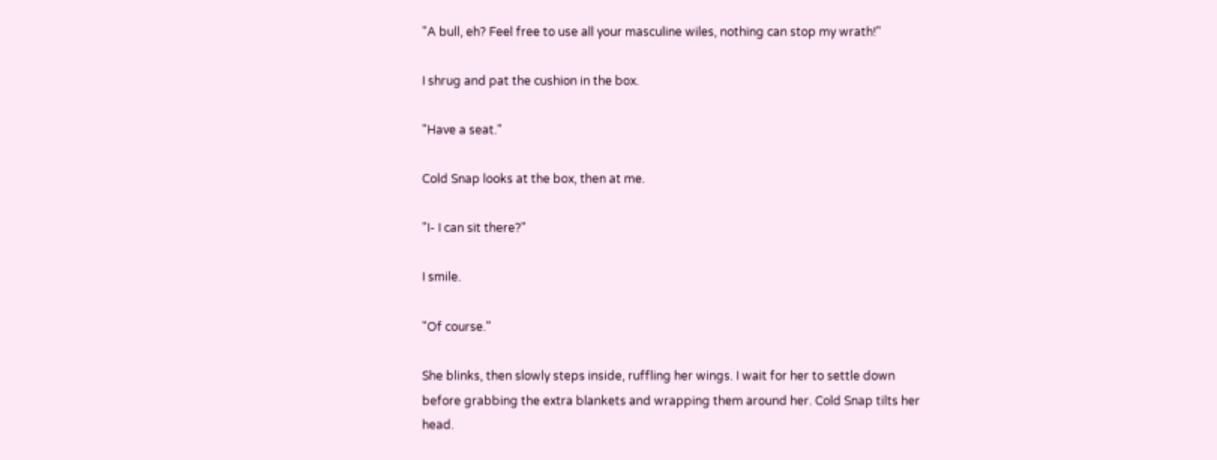"A bull, eh? Feel free to use all your masculine wiles, nothing can stop my wrath!"

I shrug and pat the cushion in the box.

"Have a seat."

Cold Snap looks at the box, then at me.

"I- I can sit there?"

I smile.

"Of course."

She blinks, then slowly steps inside, ruffling her wings. I wait for her to settle down before grabbing the extra blankets and wrapping them around her. Cold Snap tilts her head.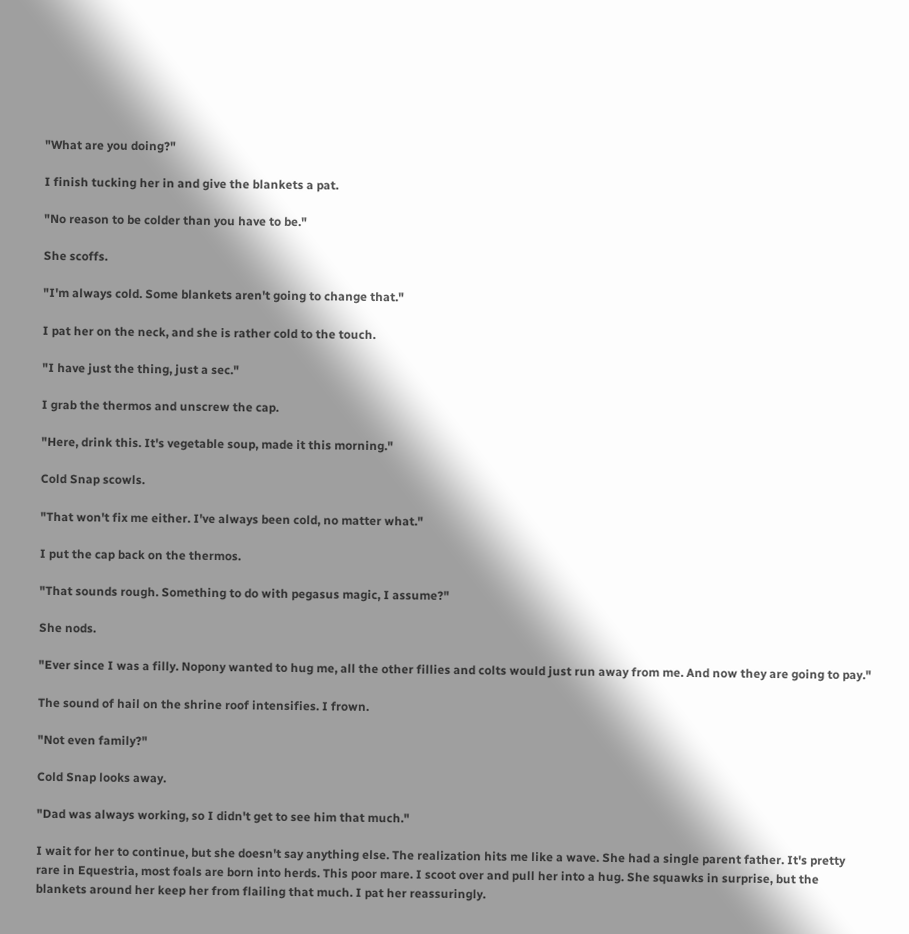"What are you doing?"

I finish tucking her in and give the blankets a pat.

"No reason to be colder than you have to be."

She scoffs.

"I'm always cold. Some blankets aren't going to change that."

I pat her on the neck, and she is rather cold to the touch.

"I have just the thing, just a sec."

I grab the thermos and unscrew the cap.

"Here, drink this. It's vegetable soup, made it this morning."

Cold Snap scowls.

"That won't fix me either. I've always been cold, no matter what."

I put the cap back on the thermos.

"That sounds rough. Something to do with pegasus magic, I assume?"

She nods.

"Ever since I was a filly. Nopony wanted to hug me, all the other fillies and colts would just run away from me. And now they are going to pay."

The sound of hail on the shrine roof intensifies. I frown.

"Not even family?"

Cold Snap looks away.

"Dad was always working, so I didn't get to see him that much."

I wait for her to continue, but she doesn't say anything else. The realization hits me like a wave. She had a single parent father. It's pretty rare in Equestria, most foals are born into herds. This poor mare. I scoot over and pull her into a hug. She squawks in surprise, but the blankets around her keep her from flailing that much. I pat her reassuringly.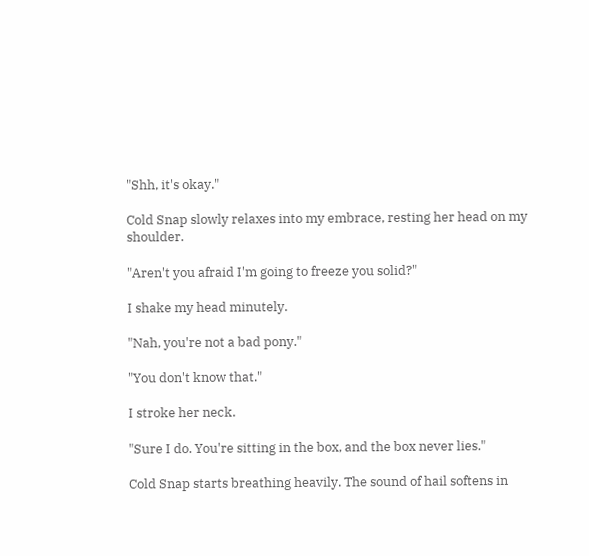"Shh, it's okay."

Cold Snap slowly relaxes into my embrace, resting her head on my shoulder.

"Aren't you afraid I'm going to freeze you solid?"

I shake my head minutely.

"Nah, you're not a bad pony."

"You don't know that."

I stroke her neck.

"Sure I do. You're sitting in the box, and the box never lies."

Cold Snap starts breathing heavily. The sound of hail softens in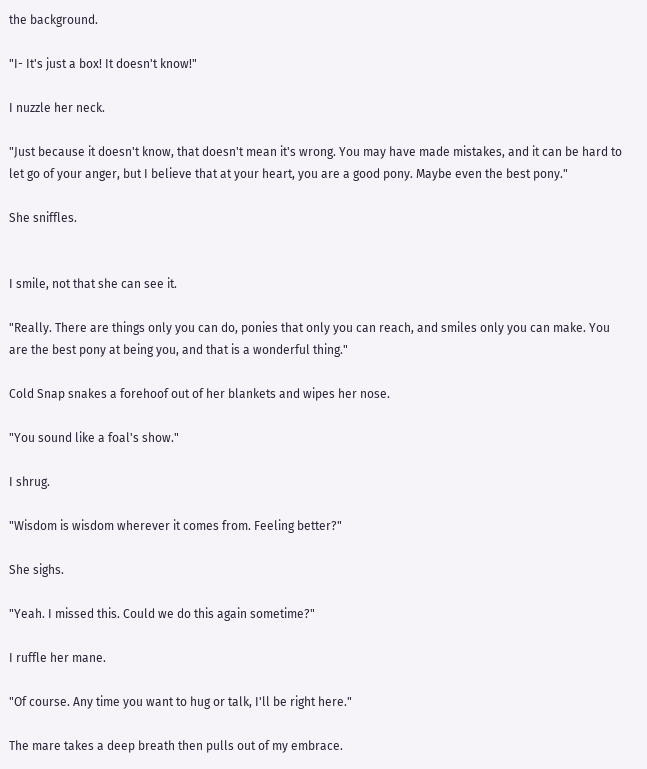the background.

"I- It's just a box! It doesn't know!"

I nuzzle her neck.

"Just because it doesn't know, that doesn't mean it's wrong. You may have made mistakes, and it can be hard to let go of your anger, but I believe that at your heart, you are a good pony. Maybe even the best pony."

She sniffles.


I smile, not that she can see it.

"Really. There are things only you can do, ponies that only you can reach, and smiles only you can make. You are the best pony at being you, and that is a wonderful thing."

Cold Snap snakes a forehoof out of her blankets and wipes her nose.

"You sound like a foal's show."

I shrug.

"Wisdom is wisdom wherever it comes from. Feeling better?"

She sighs.

"Yeah. I missed this. Could we do this again sometime?"

I ruffle her mane.

"Of course. Any time you want to hug or talk, I'll be right here."

The mare takes a deep breath then pulls out of my embrace.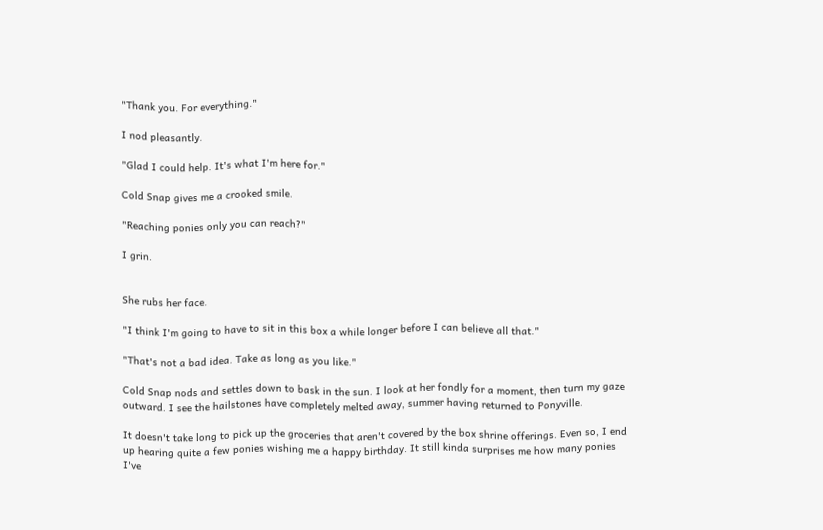"Thank you. For everything."

I nod pleasantly.

"Glad I could help. It's what I'm here for."

Cold Snap gives me a crooked smile.

"Reaching ponies only you can reach?"

I grin.


She rubs her face.

"I think I'm going to have to sit in this box a while longer before I can believe all that."

"That's not a bad idea. Take as long as you like."

Cold Snap nods and settles down to bask in the sun. I look at her fondly for a moment, then turn my gaze outward. I see the hailstones have completely melted away, summer having returned to Ponyville.

It doesn't take long to pick up the groceries that aren't covered by the box shrine offerings. Even so, I end up hearing quite a few ponies wishing me a happy birthday. It still kinda surprises me how many ponies I've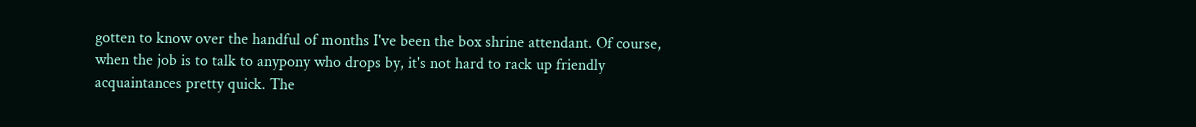gotten to know over the handful of months I've been the box shrine attendant. Of course, when the job is to talk to anypony who drops by, it's not hard to rack up friendly acquaintances pretty quick. The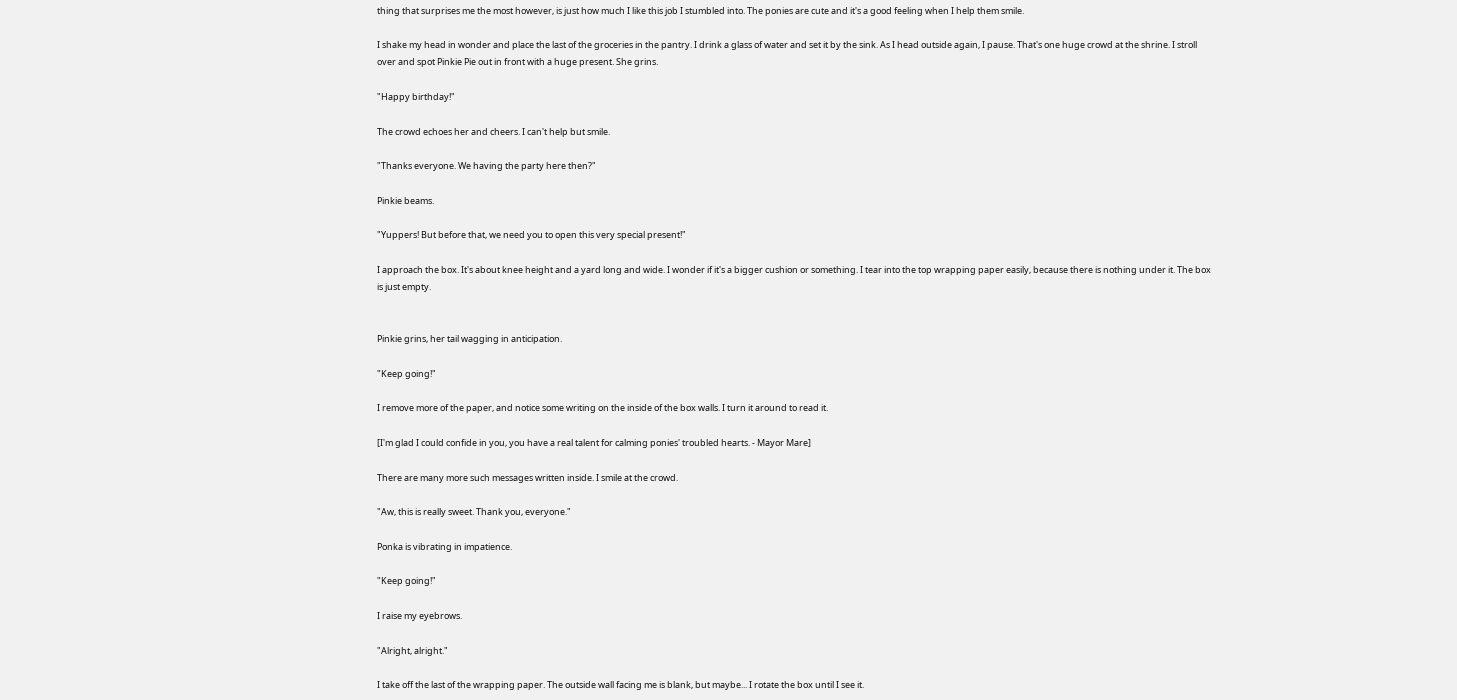thing that surprises me the most however, is just how much I like this job I stumbled into. The ponies are cute and it's a good feeling when I help them smile.

I shake my head in wonder and place the last of the groceries in the pantry. I drink a glass of water and set it by the sink. As I head outside again, I pause. That's one huge crowd at the shrine. I stroll over and spot Pinkie Pie out in front with a huge present. She grins.

"Happy birthday!"

The crowd echoes her and cheers. I can't help but smile.

"Thanks everyone. We having the party here then?"

Pinkie beams.

"Yuppers! But before that, we need you to open this very special present!"

I approach the box. It's about knee height and a yard long and wide. I wonder if it's a bigger cushion or something. I tear into the top wrapping paper easily, because there is nothing under it. The box is just empty.


Pinkie grins, her tail wagging in anticipation.

"Keep going!"

I remove more of the paper, and notice some writing on the inside of the box walls. I turn it around to read it.

[I'm glad I could confide in you, you have a real talent for calming ponies' troubled hearts. - Mayor Mare]

There are many more such messages written inside. I smile at the crowd.

"Aw, this is really sweet. Thank you, everyone."

Ponka is vibrating in impatience.

"Keep going!"

I raise my eyebrows.

"Alright, alright."

I take off the last of the wrapping paper. The outside wall facing me is blank, but maybe... I rotate the box until I see it.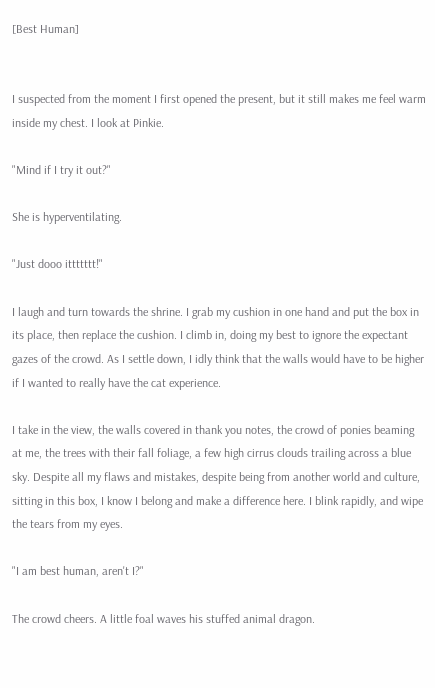[Best Human]


I suspected from the moment I first opened the present, but it still makes me feel warm inside my chest. I look at Pinkie.

"Mind if I try it out?"

She is hyperventilating.

"Just dooo ittttttt!"

I laugh and turn towards the shrine. I grab my cushion in one hand and put the box in its place, then replace the cushion. I climb in, doing my best to ignore the expectant gazes of the crowd. As I settle down, I idly think that the walls would have to be higher if I wanted to really have the cat experience.

I take in the view, the walls covered in thank you notes, the crowd of ponies beaming at me, the trees with their fall foliage, a few high cirrus clouds trailing across a blue sky. Despite all my flaws and mistakes, despite being from another world and culture, sitting in this box, I know I belong and make a difference here. I blink rapidly, and wipe the tears from my eyes.

"I am best human, aren't I?"

The crowd cheers. A little foal waves his stuffed animal dragon.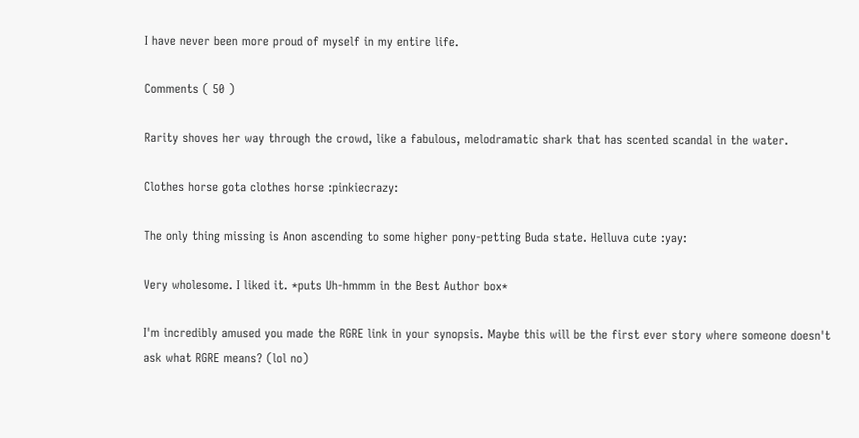I have never been more proud of myself in my entire life.

Comments ( 50 )

Rarity shoves her way through the crowd, like a fabulous, melodramatic shark that has scented scandal in the water.

Clothes horse gota clothes horse :pinkiecrazy:

The only thing missing is Anon ascending to some higher pony-petting Buda state. Helluva cute :yay:

Very wholesome. I liked it. *puts Uh-hmmm in the Best Author box*

I'm incredibly amused you made the RGRE link in your synopsis. Maybe this will be the first ever story where someone doesn't ask what RGRE means? (lol no)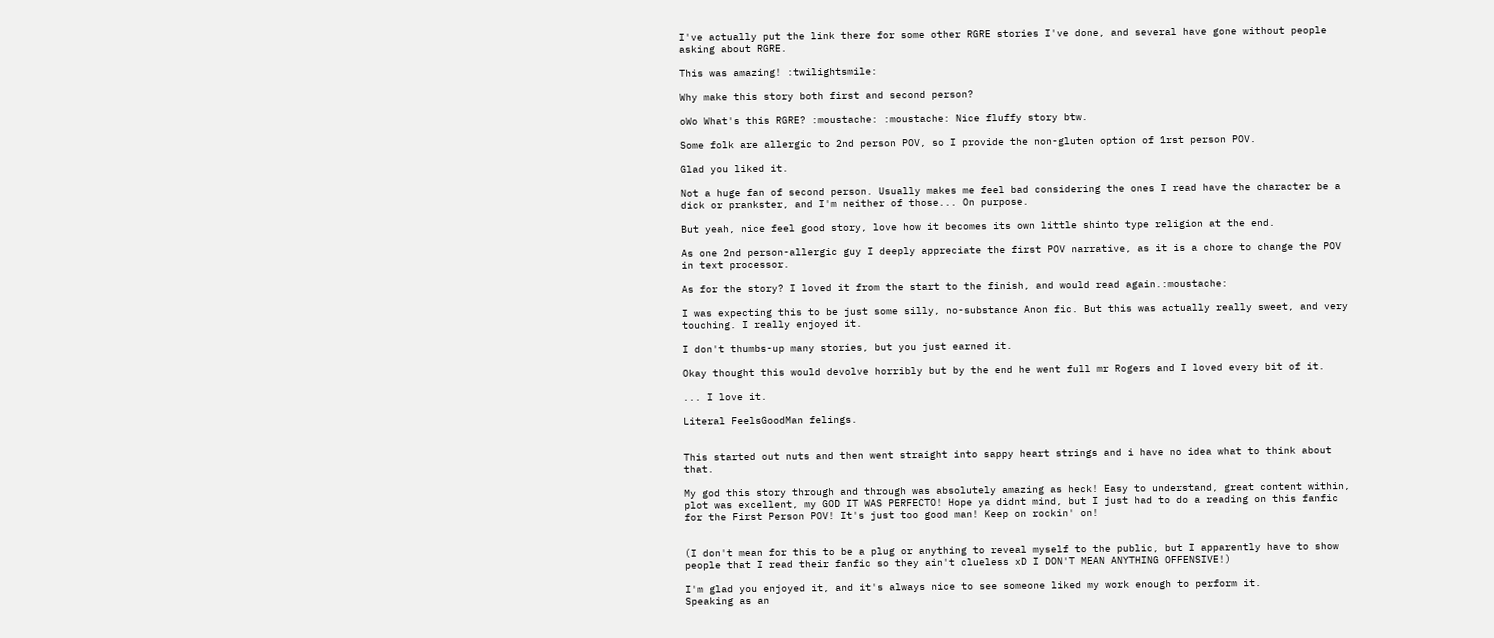I've actually put the link there for some other RGRE stories I've done, and several have gone without people asking about RGRE.

This was amazing! :twilightsmile:

Why make this story both first and second person?

oWo What's this RGRE? :moustache: :moustache: Nice fluffy story btw.

Some folk are allergic to 2nd person POV, so I provide the non-gluten option of 1rst person POV.

Glad you liked it.

Not a huge fan of second person. Usually makes me feel bad considering the ones I read have the character be a dick or prankster, and I'm neither of those... On purpose.

But yeah, nice feel good story, love how it becomes its own little shinto type religion at the end.

As one 2nd person-allergic guy I deeply appreciate the first POV narrative, as it is a chore to change the POV in text processor.

As for the story? I loved it from the start to the finish, and would read again.:moustache:

I was expecting this to be just some silly, no-substance Anon fic. But this was actually really sweet, and very touching. I really enjoyed it.

I don't thumbs-up many stories, but you just earned it.

Okay thought this would devolve horribly but by the end he went full mr Rogers and I loved every bit of it.

... I love it.

Literal FeelsGoodMan felings.


This started out nuts and then went straight into sappy heart strings and i have no idea what to think about that.

My god this story through and through was absolutely amazing as heck! Easy to understand, great content within, plot was excellent, my GOD IT WAS PERFECTO! Hope ya didnt mind, but I just had to do a reading on this fanfic for the First Person POV! It's just too good man! Keep on rockin' on!


(I don't mean for this to be a plug or anything to reveal myself to the public, but I apparently have to show people that I read their fanfic so they ain't clueless xD I DON'T MEAN ANYTHING OFFENSIVE!)

I'm glad you enjoyed it, and it's always nice to see someone liked my work enough to perform it.
Speaking as an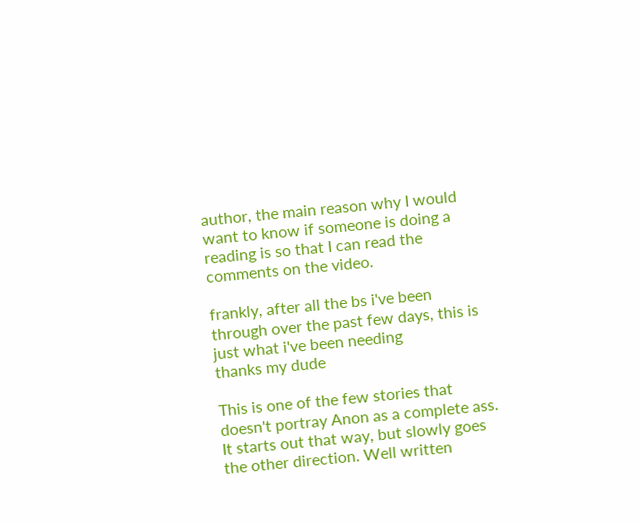author, the main reason why I would want to know if someone is doing a reading is so that I can read the comments on the video.

frankly, after all the bs i've been through over the past few days, this is just what i've been needing
thanks my dude

This is one of the few stories that doesn't portray Anon as a complete ass. It starts out that way, but slowly goes the other direction. Well written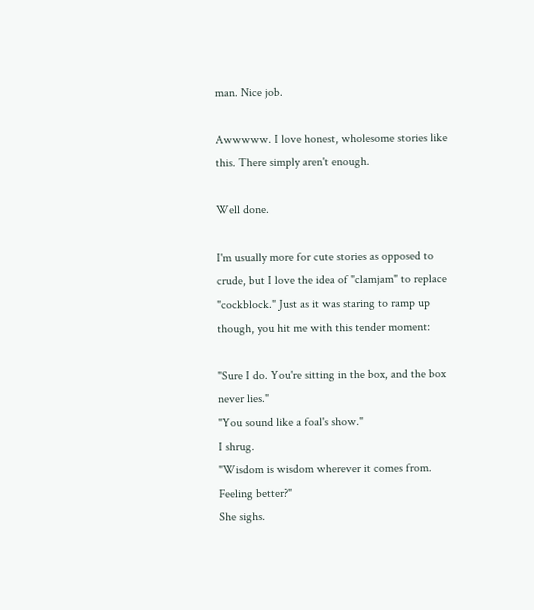man. Nice job.

Awwwww. I love honest, wholesome stories like this. There simply aren't enough.

Well done.

I'm usually more for cute stories as opposed to crude, but I love the idea of "clamjam" to replace "cockblock." Just as it was staring to ramp up though, you hit me with this tender moment:

"Sure I do. You're sitting in the box, and the box never lies."
"You sound like a foal's show."
I shrug.
"Wisdom is wisdom wherever it comes from. Feeling better?"
She sighs.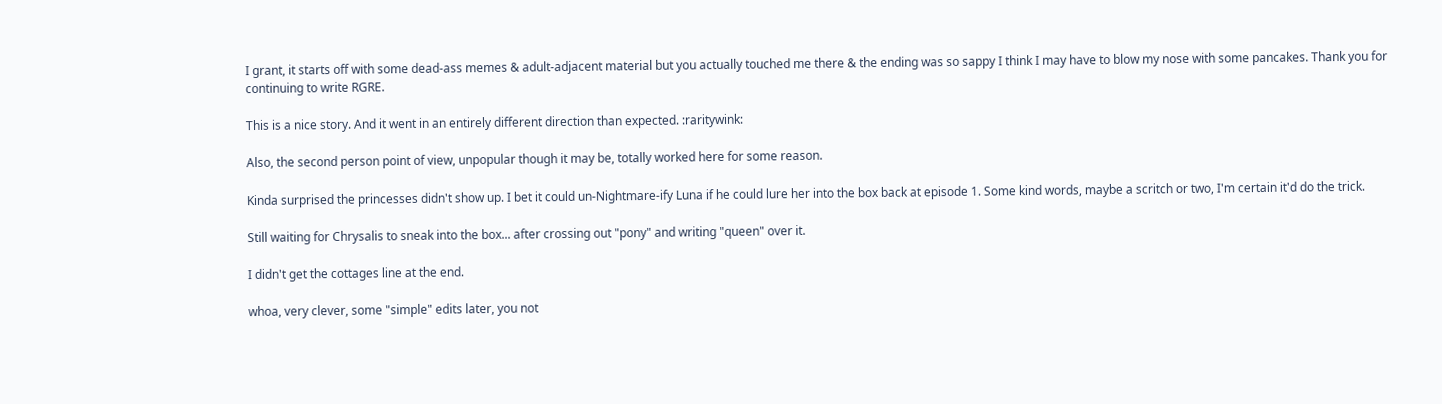I grant, it starts off with some dead-ass memes & adult-adjacent material but you actually touched me there & the ending was so sappy I think I may have to blow my nose with some pancakes. Thank you for continuing to write RGRE.

This is a nice story. And it went in an entirely different direction than expected. :raritywink:

Also, the second person point of view, unpopular though it may be, totally worked here for some reason.

Kinda surprised the princesses didn't show up. I bet it could un-Nightmare-ify Luna if he could lure her into the box back at episode 1. Some kind words, maybe a scritch or two, I'm certain it'd do the trick.

Still waiting for Chrysalis to sneak into the box... after crossing out "pony" and writing "queen" over it.

I didn't get the cottages line at the end.

whoa, very clever, some "simple" edits later, you not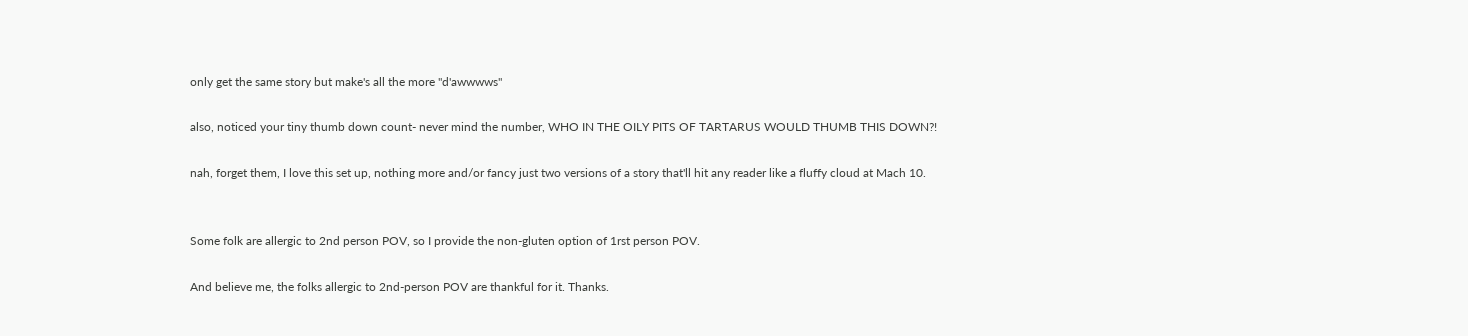only get the same story but make's all the more "d'awwwws"

also, noticed your tiny thumb down count- never mind the number, WHO IN THE OILY PITS OF TARTARUS WOULD THUMB THIS DOWN?!

nah, forget them, I love this set up, nothing more and/or fancy just two versions of a story that'll hit any reader like a fluffy cloud at Mach 10.


Some folk are allergic to 2nd person POV, so I provide the non-gluten option of 1rst person POV.

And believe me, the folks allergic to 2nd-person POV are thankful for it. Thanks.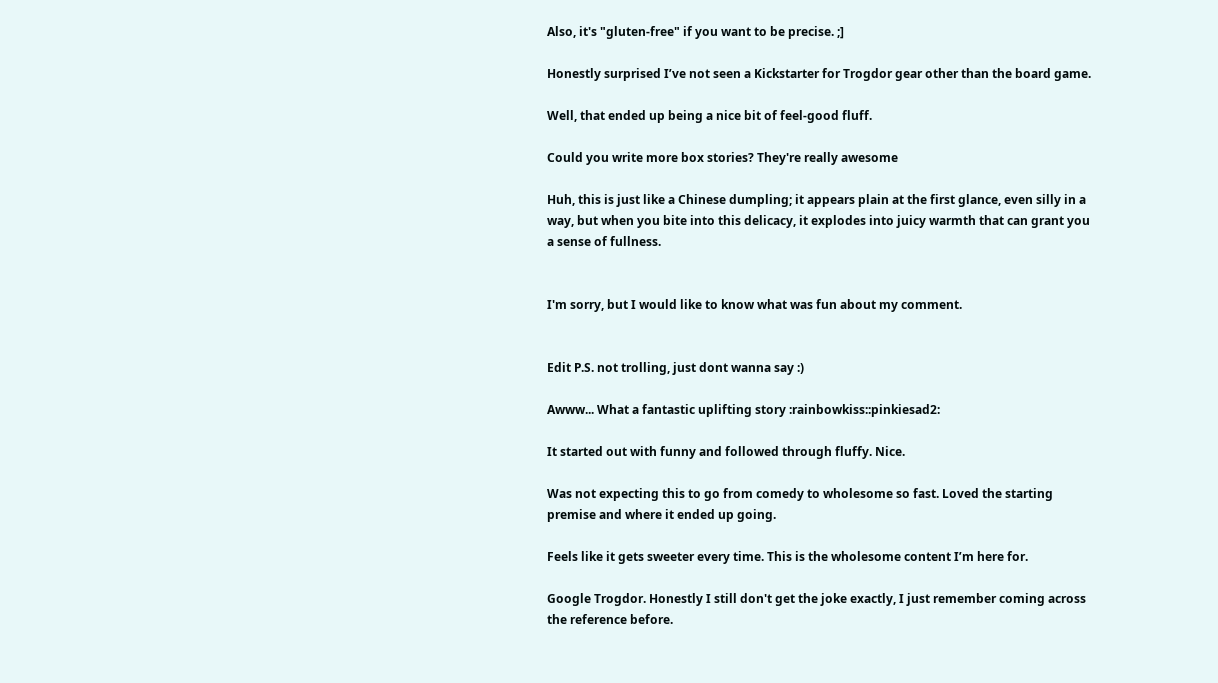Also, it's "gluten-free" if you want to be precise. ;]

Honestly surprised I’ve not seen a Kickstarter for Trogdor gear other than the board game.

Well, that ended up being a nice bit of feel-good fluff.

Could you write more box stories? They're really awesome

Huh, this is just like a Chinese dumpling; it appears plain at the first glance, even silly in a way, but when you bite into this delicacy, it explodes into juicy warmth that can grant you a sense of fullness.


I'm sorry, but I would like to know what was fun about my comment.


Edit P.S. not trolling, just dont wanna say :)

Awww... What a fantastic uplifting story :rainbowkiss::pinkiesad2:

It started out with funny and followed through fluffy. Nice.

Was not expecting this to go from comedy to wholesome so fast. Loved the starting premise and where it ended up going.

Feels like it gets sweeter every time. This is the wholesome content I’m here for.

Google Trogdor. Honestly I still don't get the joke exactly, I just remember coming across the reference before.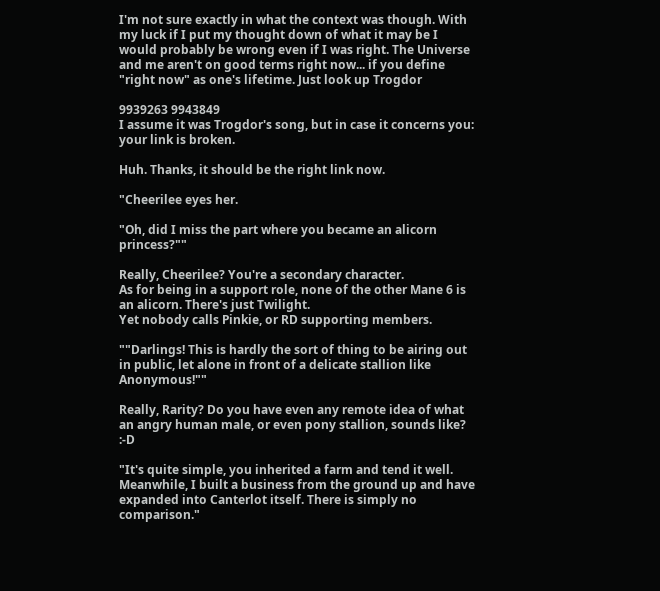I'm not sure exactly in what the context was though. With my luck if I put my thought down of what it may be I would probably be wrong even if I was right. The Universe and me aren't on good terms right now... if you define "right now" as one's lifetime. Just look up Trogdor

9939263 9943849
I assume it was Trogdor's song, but in case it concerns you: your link is broken.

Huh. Thanks, it should be the right link now.

"Cheerilee eyes her.

"Oh, did I miss the part where you became an alicorn princess?""

Really, Cheerilee? You're a secondary character.
As for being in a support role, none of the other Mane 6 is an alicorn. There's just Twilight.
Yet nobody calls Pinkie, or RD supporting members.

""Darlings! This is hardly the sort of thing to be airing out in public, let alone in front of a delicate stallion like Anonymous!""

Really, Rarity? Do you have even any remote idea of what an angry human male, or even pony stallion, sounds like? :-D

"It's quite simple, you inherited a farm and tend it well. Meanwhile, I built a business from the ground up and have expanded into Canterlot itself. There is simply no comparison."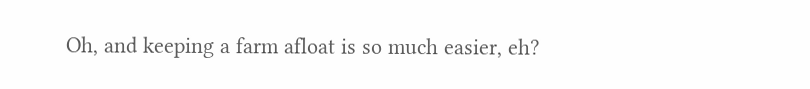Oh, and keeping a farm afloat is so much easier, eh?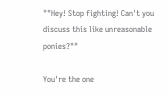""Hey! Stop fighting! Can't you discuss this like unreasonable ponies?""

You're the one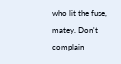who lit the fuse, matey. Don't complain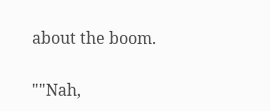about the boom.

""Nah,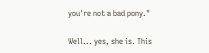you're not a bad pony."

Well... yes, she is. This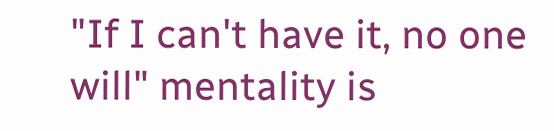"If I can't have it, no one will" mentality is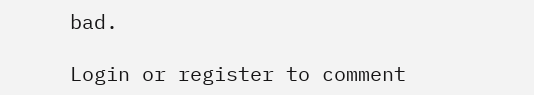bad.

Login or register to comment